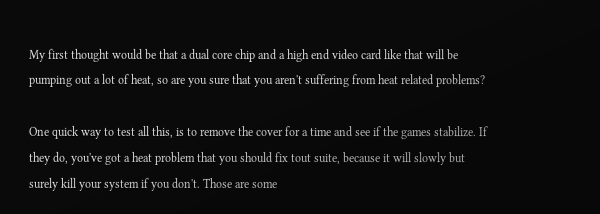My first thought would be that a dual core chip and a high end video card like that will be pumping out a lot of heat, so are you sure that you aren't suffering from heat related problems?

One quick way to test all this, is to remove the cover for a time and see if the games stabilize. If they do, you've got a heat problem that you should fix tout suite, because it will slowly but surely kill your system if you don't. Those are some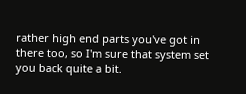rather high end parts you've got in there too, so I'm sure that system set you back quite a bit.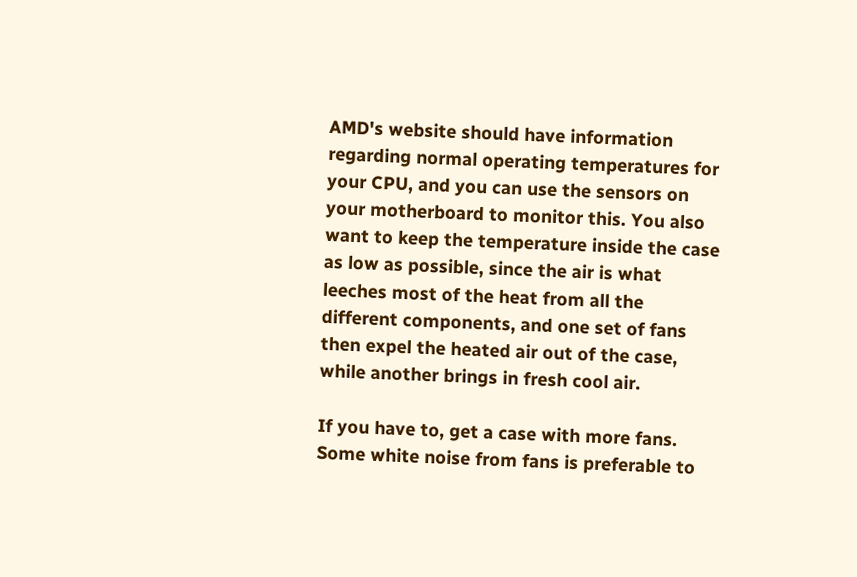AMD's website should have information regarding normal operating temperatures for your CPU, and you can use the sensors on your motherboard to monitor this. You also want to keep the temperature inside the case as low as possible, since the air is what leeches most of the heat from all the different components, and one set of fans then expel the heated air out of the case, while another brings in fresh cool air.

If you have to, get a case with more fans. Some white noise from fans is preferable to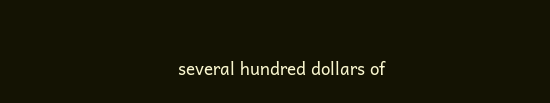several hundred dollars of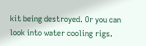kit being destroyed. Or you can look into water cooling rigs.